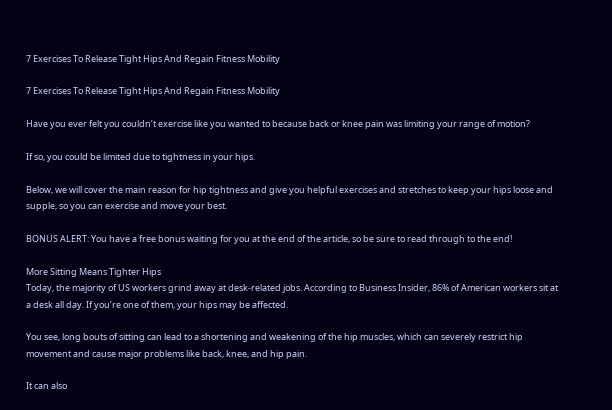7 Exercises To Release Tight Hips And Regain Fitness Mobility

7 Exercises To Release Tight Hips And Regain Fitness Mobility

Have you ever felt you couldn’t exercise like you wanted to because back or knee pain was limiting your range of motion?

If so, you could be limited due to tightness in your hips.

Below, we will cover the main reason for hip tightness and give you helpful exercises and stretches to keep your hips loose and supple, so you can exercise and move your best.

BONUS ALERT: You have a free bonus waiting for you at the end of the article, so be sure to read through to the end!

More Sitting Means Tighter Hips
Today, the majority of US workers grind away at desk-related jobs. According to Business Insider, 86% of American workers sit at a desk all day. If you’re one of them, your hips may be affected.

You see, long bouts of sitting can lead to a shortening and weakening of the hip muscles, which can severely restrict hip movement and cause major problems like back, knee, and hip pain.

It can also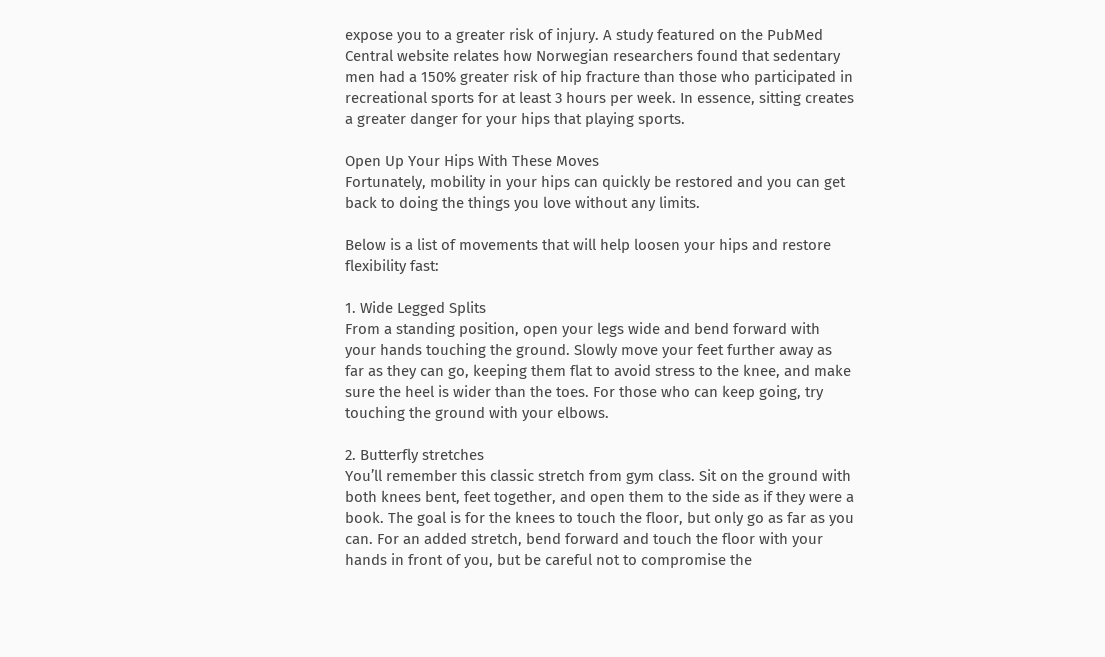expose you to a greater risk of injury. A study featured on the PubMed Central website relates how Norwegian researchers found that sedentary men had a 150% greater risk of hip fracture than those who participated in recreational sports for at least 3 hours per week. In essence, sitting creates a greater danger for your hips that playing sports.

Open Up Your Hips With These Moves
Fortunately, mobility in your hips can quickly be restored and you can get back to doing the things you love without any limits.

Below is a list of movements that will help loosen your hips and restore flexibility fast:

1. Wide Legged Splits
From a standing position, open your legs wide and bend forward with your hands touching the ground. Slowly move your feet further away as far as they can go, keeping them flat to avoid stress to the knee, and make sure the heel is wider than the toes. For those who can keep going, try touching the ground with your elbows.

2. Butterfly stretches
You’ll remember this classic stretch from gym class. Sit on the ground with both knees bent, feet together, and open them to the side as if they were a book. The goal is for the knees to touch the floor, but only go as far as you can. For an added stretch, bend forward and touch the floor with your hands in front of you, but be careful not to compromise the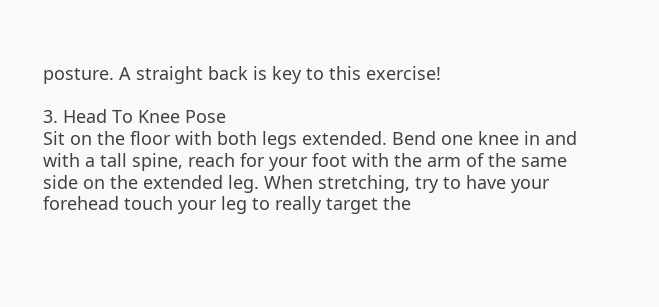posture. A straight back is key to this exercise!

3. Head To Knee Pose
Sit on the floor with both legs extended. Bend one knee in and with a tall spine, reach for your foot with the arm of the same side on the extended leg. When stretching, try to have your forehead touch your leg to really target the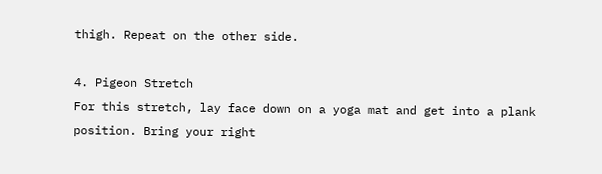thigh. Repeat on the other side.

4. Pigeon Stretch
For this stretch, lay face down on a yoga mat and get into a plank position. Bring your right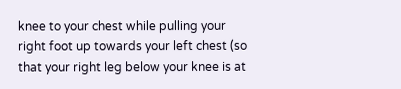knee to your chest while pulling your right foot up towards your left chest (so that your right leg below your knee is at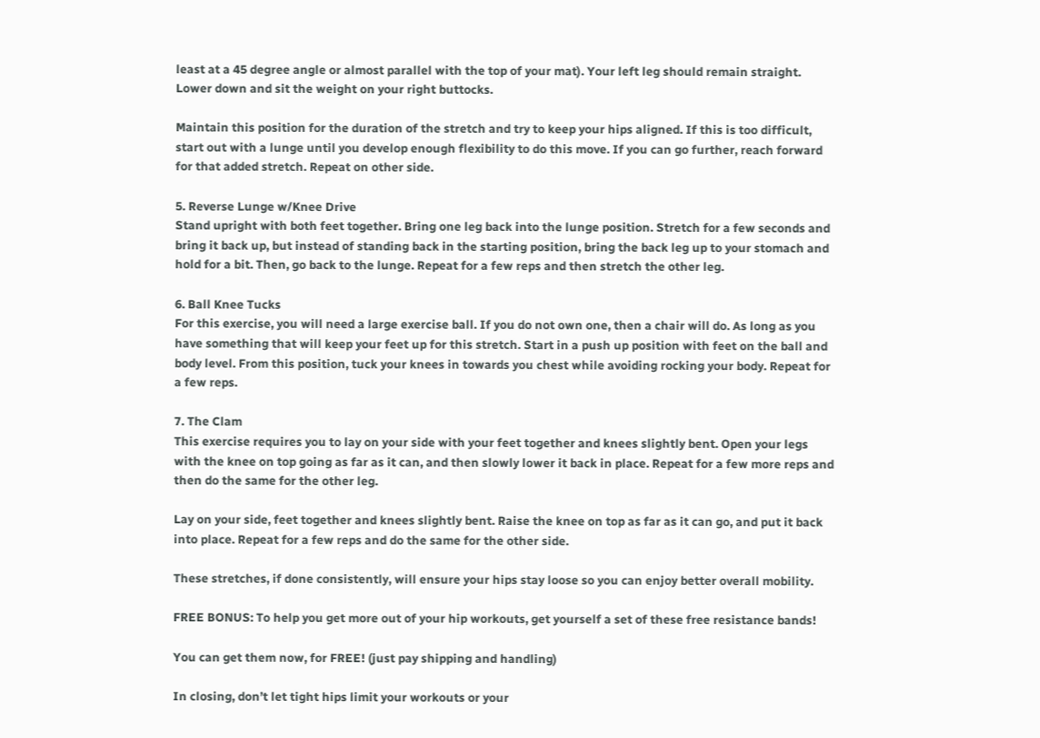least at a 45 degree angle or almost parallel with the top of your mat). Your left leg should remain straight. Lower down and sit the weight on your right buttocks.

Maintain this position for the duration of the stretch and try to keep your hips aligned. If this is too difficult, start out with a lunge until you develop enough flexibility to do this move. If you can go further, reach forward for that added stretch. Repeat on other side.

5. Reverse Lunge w/Knee Drive
Stand upright with both feet together. Bring one leg back into the lunge position. Stretch for a few seconds and bring it back up, but instead of standing back in the starting position, bring the back leg up to your stomach and hold for a bit. Then, go back to the lunge. Repeat for a few reps and then stretch the other leg.

6. Ball Knee Tucks
For this exercise, you will need a large exercise ball. If you do not own one, then a chair will do. As long as you have something that will keep your feet up for this stretch. Start in a push up position with feet on the ball and body level. From this position, tuck your knees in towards you chest while avoiding rocking your body. Repeat for a few reps.

7. The Clam
This exercise requires you to lay on your side with your feet together and knees slightly bent. Open your legs with the knee on top going as far as it can, and then slowly lower it back in place. Repeat for a few more reps and then do the same for the other leg.

Lay on your side, feet together and knees slightly bent. Raise the knee on top as far as it can go, and put it back into place. Repeat for a few reps and do the same for the other side.

These stretches, if done consistently, will ensure your hips stay loose so you can enjoy better overall mobility.

FREE BONUS: To help you get more out of your hip workouts, get yourself a set of these free resistance bands!

You can get them now, for FREE! (just pay shipping and handling)

In closing, don’t let tight hips limit your workouts or your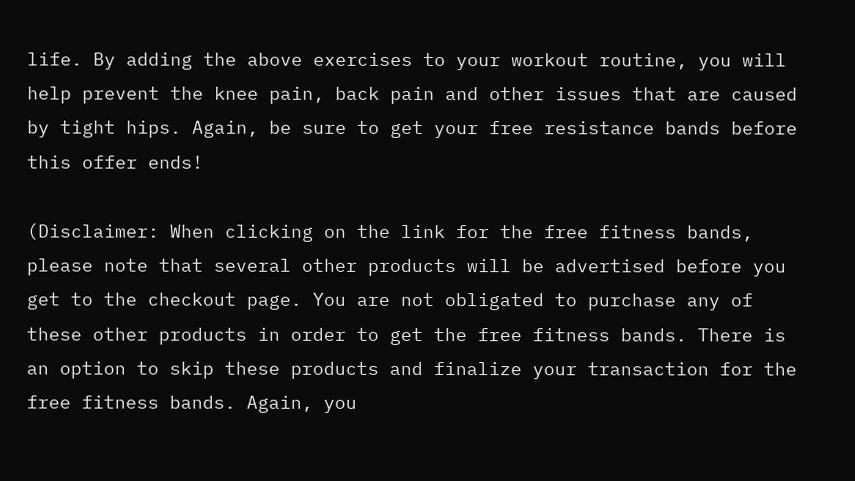life. By adding the above exercises to your workout routine, you will help prevent the knee pain, back pain and other issues that are caused by tight hips. Again, be sure to get your free resistance bands before this offer ends!

(Disclaimer: When clicking on the link for the free fitness bands, please note that several other products will be advertised before you get to the checkout page. You are not obligated to purchase any of these other products in order to get the free fitness bands. There is an option to skip these products and finalize your transaction for the free fitness bands. Again, you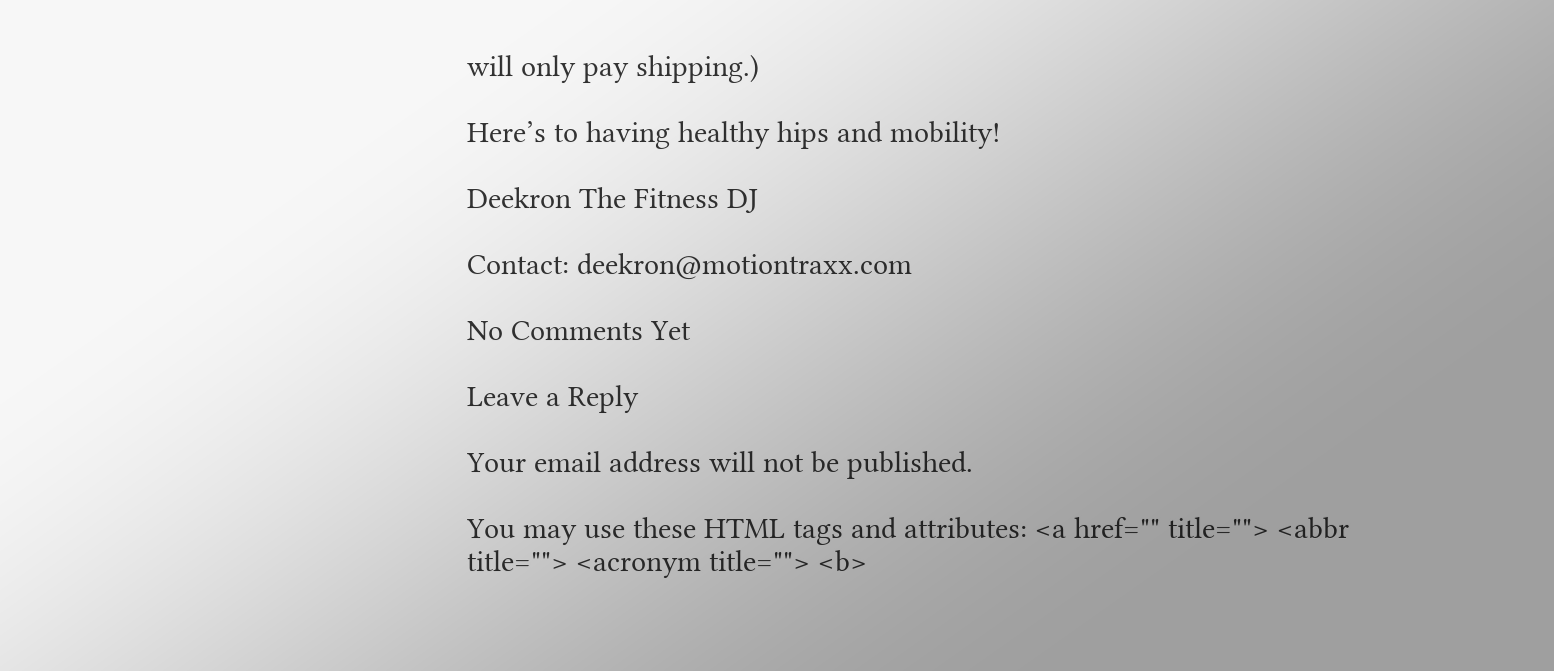will only pay shipping.)

Here’s to having healthy hips and mobility!

Deekron The Fitness DJ

Contact: deekron@motiontraxx.com

No Comments Yet

Leave a Reply

Your email address will not be published.

You may use these HTML tags and attributes: <a href="" title=""> <abbr title=""> <acronym title=""> <b>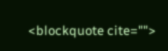<blockquote cite="">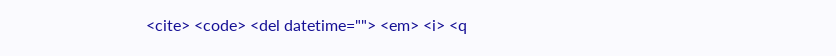<cite> <code> <del datetime=""> <em> <i> <q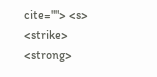cite=""> <s> <strike> <strong>